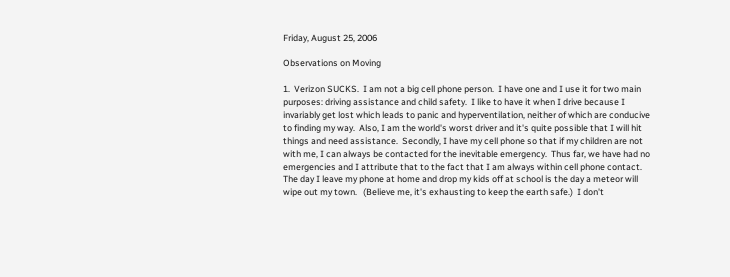Friday, August 25, 2006

Observations on Moving

1.  Verizon SUCKS.  I am not a big cell phone person.  I have one and I use it for two main purposes: driving assistance and child safety.  I like to have it when I drive because I invariably get lost which leads to panic and hyperventilation, neither of which are conducive to finding my way.  Also, I am the world's worst driver and it's quite possible that I will hit things and need assistance.  Secondly, I have my cell phone so that if my children are not with me, I can always be contacted for the inevitable emergency.  Thus far, we have had no emergencies and I attribute that to the fact that I am always within cell phone contact.  The day I leave my phone at home and drop my kids off at school is the day a meteor will wipe out my town.   (Believe me, it's exhausting to keep the earth safe.)  I don't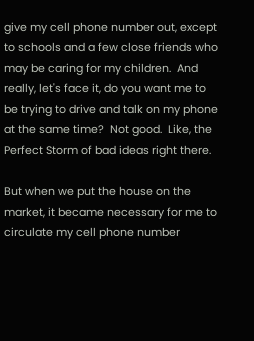give my cell phone number out, except to schools and a few close friends who may be caring for my children.  And really, let's face it, do you want me to be trying to drive and talk on my phone at the same time?  Not good.  Like, the Perfect Storm of bad ideas right there.

But when we put the house on the market, it became necessary for me to circulate my cell phone number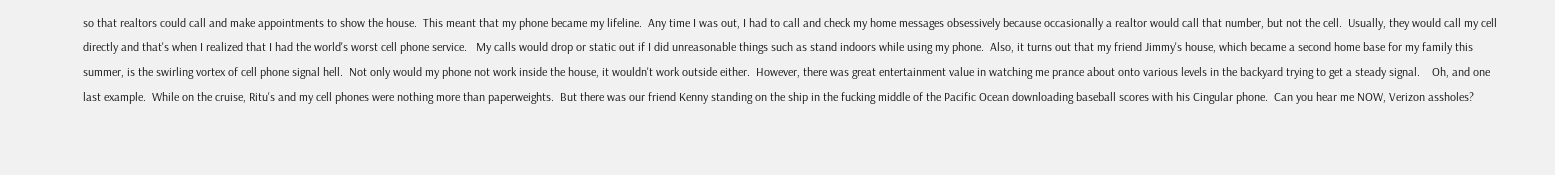so that realtors could call and make appointments to show the house.  This meant that my phone became my lifeline.  Any time I was out, I had to call and check my home messages obsessively because occasionally a realtor would call that number, but not the cell.  Usually, they would call my cell directly and that's when I realized that I had the world's worst cell phone service.   My calls would drop or static out if I did unreasonable things such as stand indoors while using my phone.  Also, it turns out that my friend Jimmy's house, which became a second home base for my family this summer, is the swirling vortex of cell phone signal hell.  Not only would my phone not work inside the house, it wouldn't work outside either.  However, there was great entertainment value in watching me prance about onto various levels in the backyard trying to get a steady signal.    Oh, and one last example.  While on the cruise, Ritu's and my cell phones were nothing more than paperweights.  But there was our friend Kenny standing on the ship in the fucking middle of the Pacific Ocean downloading baseball scores with his Cingular phone.  Can you hear me NOW, Verizon assholes?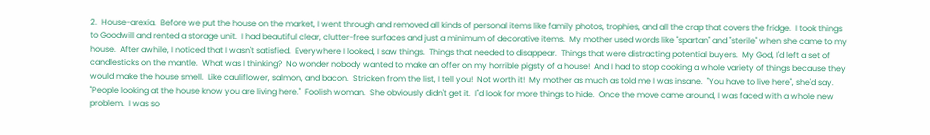2.  House-arexia.  Before we put the house on the market, I went through and removed all kinds of personal items like family photos, trophies, and all the crap that covers the fridge.  I took things to Goodwill and rented a storage unit.  I had beautiful clear, clutter-free surfaces and just a minimum of decorative items.  My mother used words like "spartan" and "sterile" when she came to my house.  After awhile, I noticed that I wasn't satisfied.  Everywhere I looked, I saw things.  Things that needed to disappear.  Things that were distracting potential buyers.  My God, I'd left a set of candlesticks on the mantle.  What was I thinking?  No wonder nobody wanted to make an offer on my horrible pigsty of a house!  And I had to stop cooking a whole variety of things because they would make the house smell.  Like cauliflower, salmon, and bacon.  Stricken from the list, I tell you!  Not worth it!  My mother as much as told me I was insane.  "You have to live here", she'd say.  "People looking at the house know you are living here."  Foolish woman.  She obviously didn't get it.  I"d look for more things to hide.  Once the move came around, I was faced with a whole new problem.  I was so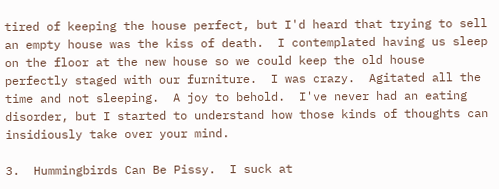tired of keeping the house perfect, but I'd heard that trying to sell an empty house was the kiss of death.  I contemplated having us sleep on the floor at the new house so we could keep the old house perfectly staged with our furniture.  I was crazy.  Agitated all the time and not sleeping.  A joy to behold.  I've never had an eating disorder, but I started to understand how those kinds of thoughts can insidiously take over your mind.

3.  Hummingbirds Can Be Pissy.  I suck at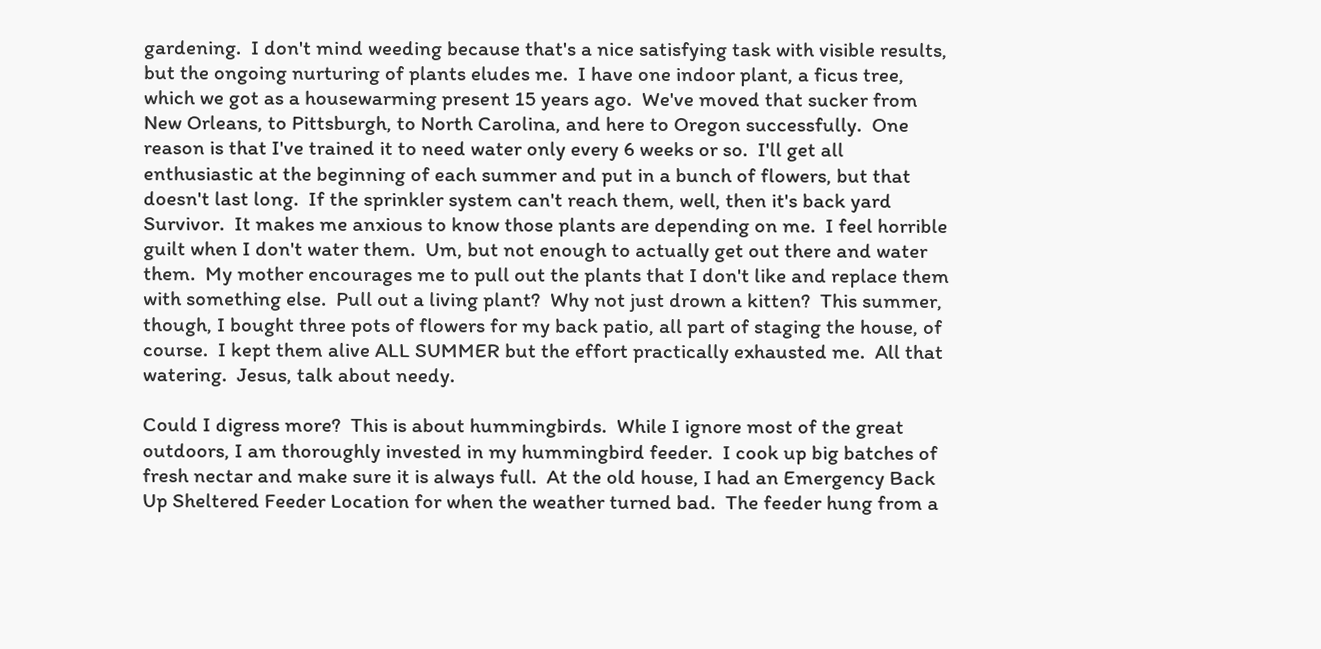gardening.  I don't mind weeding because that's a nice satisfying task with visible results, but the ongoing nurturing of plants eludes me.  I have one indoor plant, a ficus tree, which we got as a housewarming present 15 years ago.  We've moved that sucker from New Orleans, to Pittsburgh, to North Carolina, and here to Oregon successfully.  One reason is that I've trained it to need water only every 6 weeks or so.  I'll get all enthusiastic at the beginning of each summer and put in a bunch of flowers, but that doesn't last long.  If the sprinkler system can't reach them, well, then it's back yard Survivor.  It makes me anxious to know those plants are depending on me.  I feel horrible guilt when I don't water them.  Um, but not enough to actually get out there and water them.  My mother encourages me to pull out the plants that I don't like and replace them with something else.  Pull out a living plant?  Why not just drown a kitten?  This summer, though, I bought three pots of flowers for my back patio, all part of staging the house, of course.  I kept them alive ALL SUMMER but the effort practically exhausted me.  All that watering.  Jesus, talk about needy.

Could I digress more?  This is about hummingbirds.  While I ignore most of the great outdoors, I am thoroughly invested in my hummingbird feeder.  I cook up big batches of fresh nectar and make sure it is always full.  At the old house, I had an Emergency Back Up Sheltered Feeder Location for when the weather turned bad.  The feeder hung from a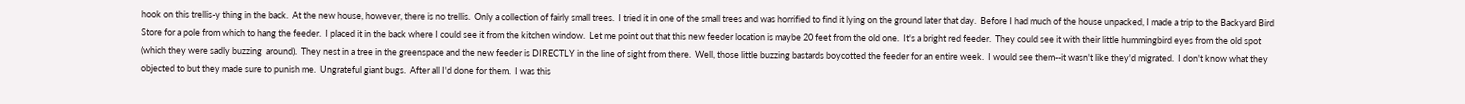hook on this trellis-y thing in the back.  At the new house, however, there is no trellis.  Only a collection of fairly small trees.  I tried it in one of the small trees and was horrified to find it lying on the ground later that day.  Before I had much of the house unpacked, I made a trip to the Backyard Bird Store for a pole from which to hang the feeder.  I placed it in the back where I could see it from the kitchen window.  Let me point out that this new feeder location is maybe 20 feet from the old one.  It's a bright red feeder.  They could see it with their little hummingbird eyes from the old spot (which they were sadly buzzing  around).  They nest in a tree in the greenspace and the new feeder is DIRECTLY in the line of sight from there.  Well, those little buzzing bastards boycotted the feeder for an entire week.  I would see them--it wasn't like they'd migrated.  I don't know what they objected to but they made sure to punish me.  Ungrateful giant bugs.  After all I'd done for them.  I was this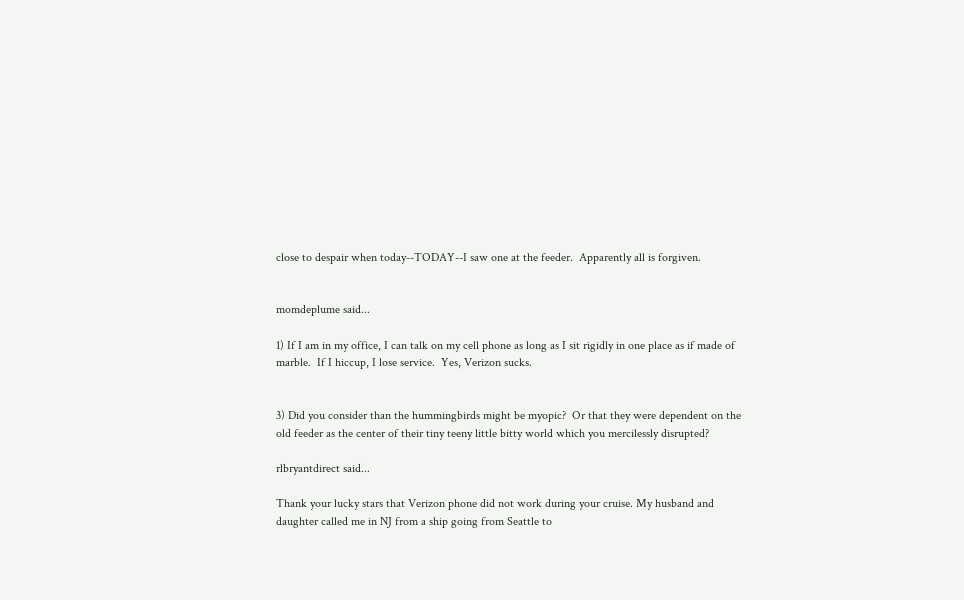close to despair when today--TODAY--I saw one at the feeder.  Apparently all is forgiven.


momdeplume said...

1) If I am in my office, I can talk on my cell phone as long as I sit rigidly in one place as if made of marble.  If I hiccup, I lose service.  Yes, Verizon sucks.


3) Did you consider than the hummingbirds might be myopic?  Or that they were dependent on the old feeder as the center of their tiny teeny little bitty world which you mercilessly disrupted?

rlbryantdirect said...

Thank your lucky stars that Verizon phone did not work during your cruise. My husband and daughter called me in NJ from a ship going from Seattle to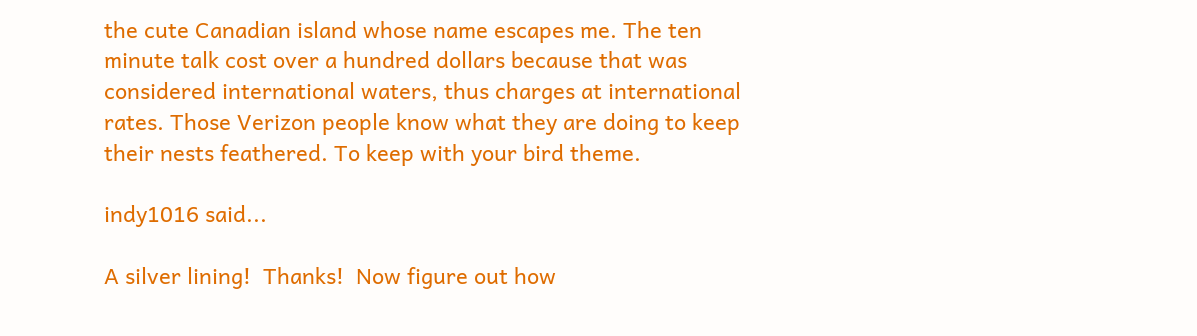the cute Canadian island whose name escapes me. The ten minute talk cost over a hundred dollars because that was considered international waters, thus charges at international rates. Those Verizon people know what they are doing to keep their nests feathered. To keep with your bird theme.

indy1016 said...

A silver lining!  Thanks!  Now figure out how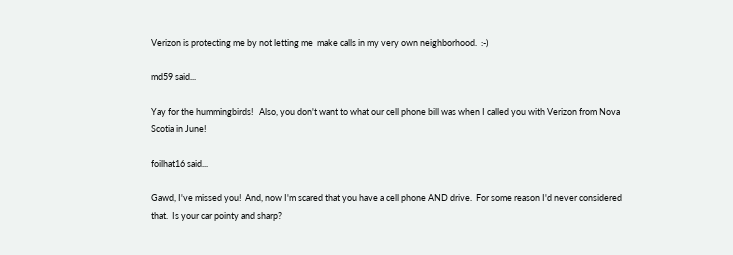Verizon is protecting me by not letting me  make calls in my very own neighborhood.  :-)

md59 said...

Yay for the hummingbirds!   Also, you don't want to what our cell phone bill was when I called you with Verizon from Nova Scotia in June!

foilhat16 said...

Gawd, I've missed you!  And, now I'm scared that you have a cell phone AND drive.  For some reason I'd never considered that.  Is your car pointy and sharp?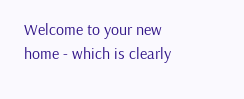Welcome to your new home - which is clearly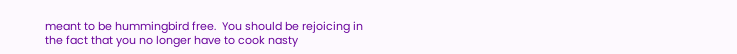meant to be hummingbird free.  You should be rejoicing in the fact that you no longer have to cook nasty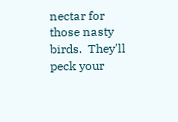nectar for those nasty birds.  They'll peck your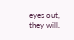eyes out, they will.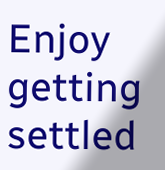Enjoy getting settled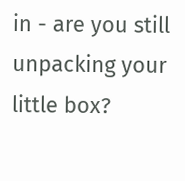in - are you still unpacking your little box?